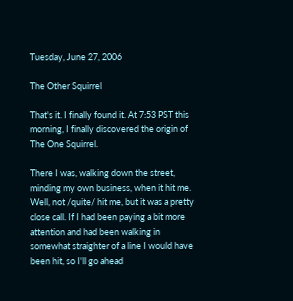Tuesday, June 27, 2006

The Other Squirrel

That's it. I finally found it. At 7:53 PST this morning, I finally discovered the origin of The One Squirrel.

There I was, walking down the street, minding my own business, when it hit me. Well, not /quite/ hit me, but it was a pretty close call. If I had been paying a bit more attention and had been walking in somewhat straighter of a line I would have been hit, so I'll go ahead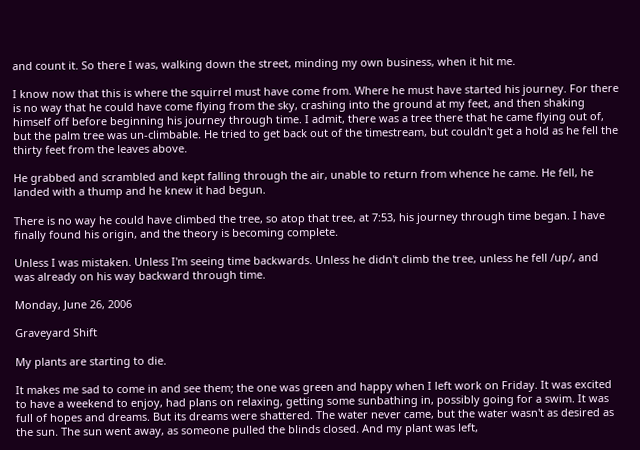and count it. So there I was, walking down the street, minding my own business, when it hit me.

I know now that this is where the squirrel must have come from. Where he must have started his journey. For there is no way that he could have come flying from the sky, crashing into the ground at my feet, and then shaking himself off before beginning his journey through time. I admit, there was a tree there that he came flying out of, but the palm tree was un-climbable. He tried to get back out of the timestream, but couldn't get a hold as he fell the thirty feet from the leaves above.

He grabbed and scrambled and kept falling through the air, unable to return from whence he came. He fell, he landed with a thump and he knew it had begun.

There is no way he could have climbed the tree, so atop that tree, at 7:53, his journey through time began. I have finally found his origin, and the theory is becoming complete.

Unless I was mistaken. Unless I'm seeing time backwards. Unless he didn't climb the tree, unless he fell /up/, and was already on his way backward through time.

Monday, June 26, 2006

Graveyard Shift

My plants are starting to die.

It makes me sad to come in and see them; the one was green and happy when I left work on Friday. It was excited to have a weekend to enjoy, had plans on relaxing, getting some sunbathing in, possibly going for a swim. It was full of hopes and dreams. But its dreams were shattered. The water never came, but the water wasn't as desired as the sun. The sun went away, as someone pulled the blinds closed. And my plant was left,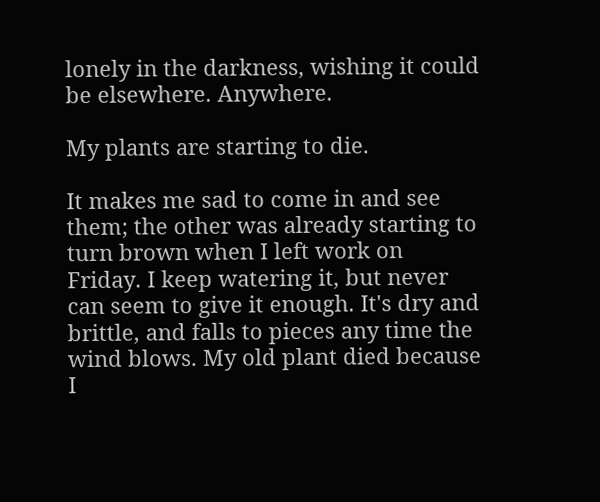lonely in the darkness, wishing it could be elsewhere. Anywhere.

My plants are starting to die.

It makes me sad to come in and see them; the other was already starting to turn brown when I left work on Friday. I keep watering it, but never can seem to give it enough. It's dry and brittle, and falls to pieces any time the wind blows. My old plant died because I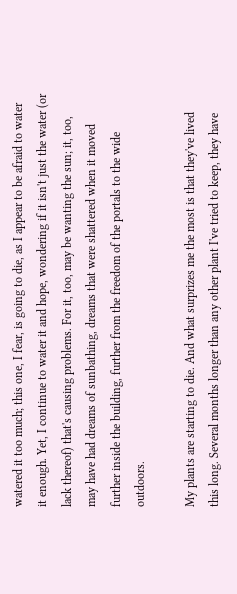watered it too much; this one, I fear, is going to die, as I appear to be afraid to water it enough. Yet, I continue to water it and hope, wondering if it isn't just the water (or lack thereof) that's causing problems. For it, too, may be wanting the sun; it, too, may have had dreams of sunbathing, dreams that were shattered when it moved further inside the building, further from the freedom of the portals to the wide outdoors.

My plants are starting to die. And what surprizes me the most is that they've lived this long. Several months longer than any other plant I've tried to keep, they have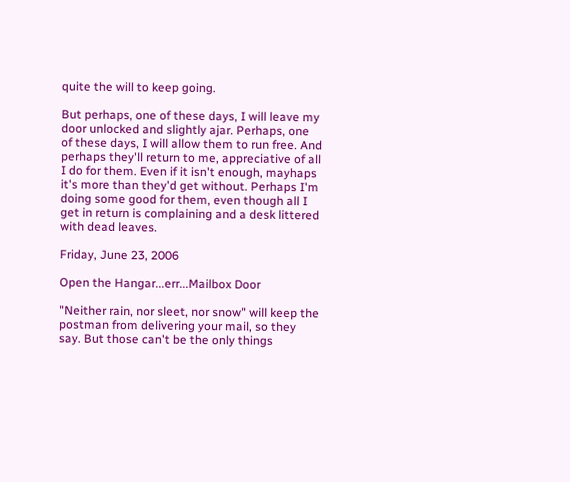quite the will to keep going.

But perhaps, one of these days, I will leave my door unlocked and slightly ajar. Perhaps, one of these days, I will allow them to run free. And perhaps they'll return to me, appreciative of all I do for them. Even if it isn't enough, mayhaps it's more than they'd get without. Perhaps I'm doing some good for them, even though all I get in return is complaining and a desk littered with dead leaves.

Friday, June 23, 2006

Open the Hangar...err...Mailbox Door

"Neither rain, nor sleet, nor snow" will keep the postman from delivering your mail, so they say. But those can't be the only things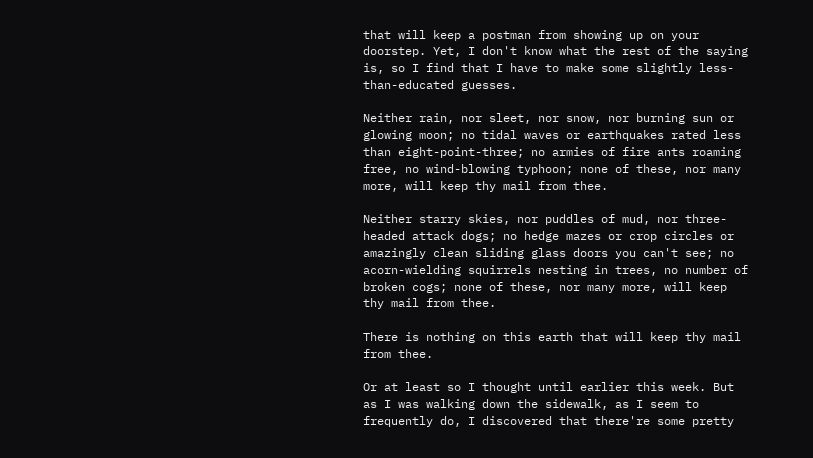that will keep a postman from showing up on your doorstep. Yet, I don't know what the rest of the saying is, so I find that I have to make some slightly less-than-educated guesses.

Neither rain, nor sleet, nor snow, nor burning sun or glowing moon; no tidal waves or earthquakes rated less than eight-point-three; no armies of fire ants roaming free, no wind-blowing typhoon; none of these, nor many more, will keep thy mail from thee.

Neither starry skies, nor puddles of mud, nor three-headed attack dogs; no hedge mazes or crop circles or amazingly clean sliding glass doors you can't see; no acorn-wielding squirrels nesting in trees, no number of broken cogs; none of these, nor many more, will keep thy mail from thee.

There is nothing on this earth that will keep thy mail from thee.

Or at least so I thought until earlier this week. But as I was walking down the sidewalk, as I seem to frequently do, I discovered that there're some pretty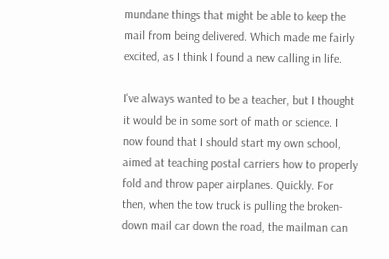mundane things that might be able to keep the mail from being delivered. Which made me fairly excited, as I think I found a new calling in life.

I've always wanted to be a teacher, but I thought it would be in some sort of math or science. I now found that I should start my own school, aimed at teaching postal carriers how to properly fold and throw paper airplanes. Quickly. For then, when the tow truck is pulling the broken-down mail car down the road, the mailman can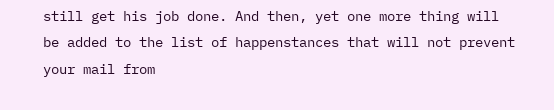still get his job done. And then, yet one more thing will be added to the list of happenstances that will not prevent your mail from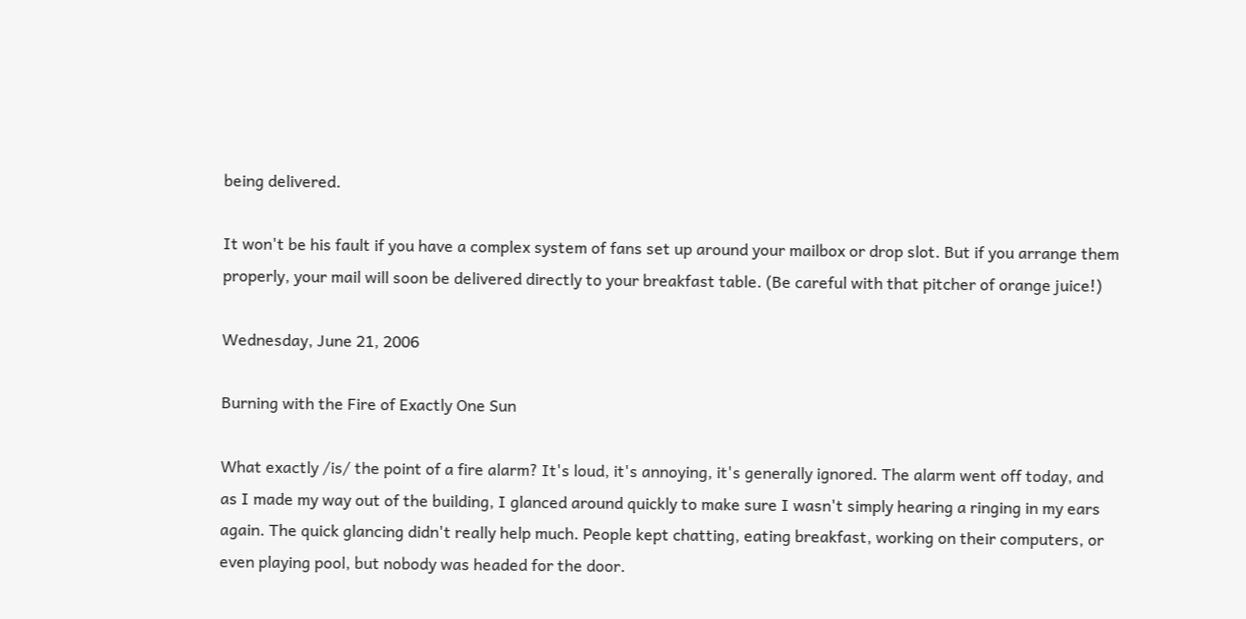being delivered.

It won't be his fault if you have a complex system of fans set up around your mailbox or drop slot. But if you arrange them properly, your mail will soon be delivered directly to your breakfast table. (Be careful with that pitcher of orange juice!)

Wednesday, June 21, 2006

Burning with the Fire of Exactly One Sun

What exactly /is/ the point of a fire alarm? It's loud, it's annoying, it's generally ignored. The alarm went off today, and as I made my way out of the building, I glanced around quickly to make sure I wasn't simply hearing a ringing in my ears again. The quick glancing didn't really help much. People kept chatting, eating breakfast, working on their computers, or even playing pool, but nobody was headed for the door.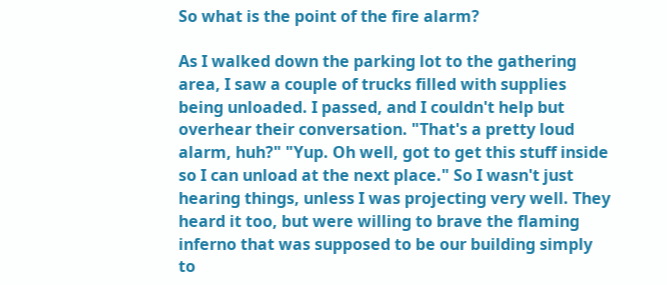So what is the point of the fire alarm?

As I walked down the parking lot to the gathering area, I saw a couple of trucks filled with supplies being unloaded. I passed, and I couldn't help but overhear their conversation. "That's a pretty loud alarm, huh?" "Yup. Oh well, got to get this stuff inside so I can unload at the next place." So I wasn't just hearing things, unless I was projecting very well. They heard it too, but were willing to brave the flaming inferno that was supposed to be our building simply to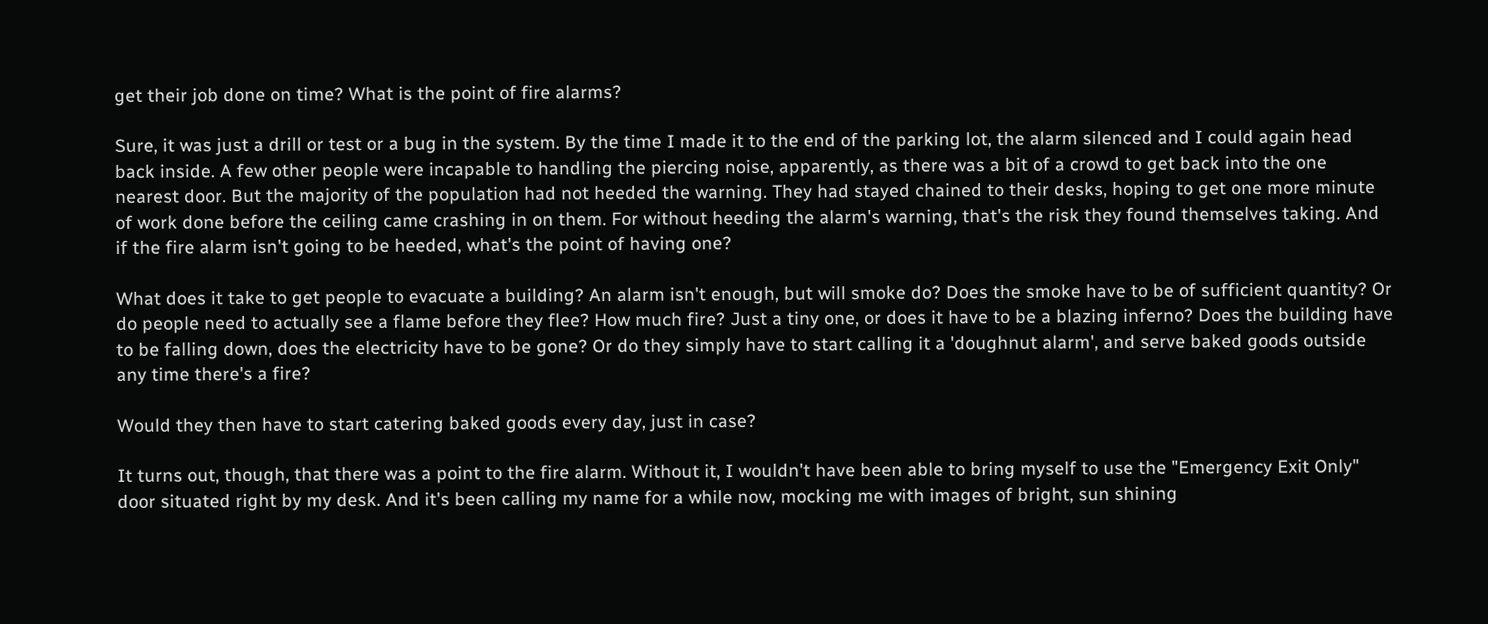get their job done on time? What is the point of fire alarms?

Sure, it was just a drill or test or a bug in the system. By the time I made it to the end of the parking lot, the alarm silenced and I could again head back inside. A few other people were incapable to handling the piercing noise, apparently, as there was a bit of a crowd to get back into the one nearest door. But the majority of the population had not heeded the warning. They had stayed chained to their desks, hoping to get one more minute of work done before the ceiling came crashing in on them. For without heeding the alarm's warning, that's the risk they found themselves taking. And if the fire alarm isn't going to be heeded, what's the point of having one?

What does it take to get people to evacuate a building? An alarm isn't enough, but will smoke do? Does the smoke have to be of sufficient quantity? Or do people need to actually see a flame before they flee? How much fire? Just a tiny one, or does it have to be a blazing inferno? Does the building have to be falling down, does the electricity have to be gone? Or do they simply have to start calling it a 'doughnut alarm', and serve baked goods outside any time there's a fire?

Would they then have to start catering baked goods every day, just in case?

It turns out, though, that there was a point to the fire alarm. Without it, I wouldn't have been able to bring myself to use the "Emergency Exit Only" door situated right by my desk. And it's been calling my name for a while now, mocking me with images of bright, sun shining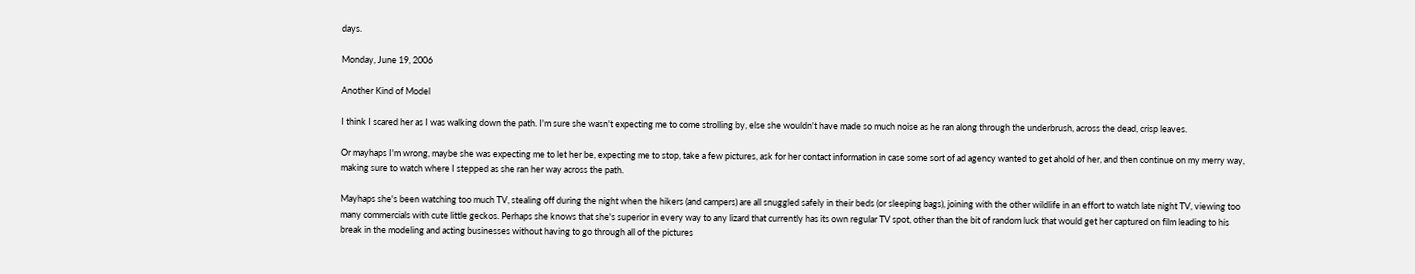days.

Monday, June 19, 2006

Another Kind of Model

I think I scared her as I was walking down the path. I'm sure she wasn't expecting me to come strolling by, else she wouldn't have made so much noise as he ran along through the underbrush, across the dead, crisp leaves.

Or mayhaps I'm wrong, maybe she was expecting me to let her be, expecting me to stop, take a few pictures, ask for her contact information in case some sort of ad agency wanted to get ahold of her, and then continue on my merry way, making sure to watch where I stepped as she ran her way across the path.

Mayhaps she's been watching too much TV, stealing off during the night when the hikers (and campers) are all snuggled safely in their beds (or sleeping bags), joining with the other wildlife in an effort to watch late night TV, viewing too many commercials with cute little geckos. Perhaps she knows that she's superior in every way to any lizard that currently has its own regular TV spot, other than the bit of random luck that would get her captured on film leading to his break in the modeling and acting businesses without having to go through all of the pictures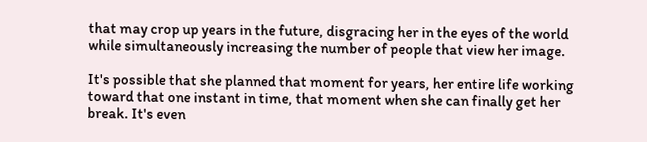that may crop up years in the future, disgracing her in the eyes of the world while simultaneously increasing the number of people that view her image.

It's possible that she planned that moment for years, her entire life working toward that one instant in time, that moment when she can finally get her break. It's even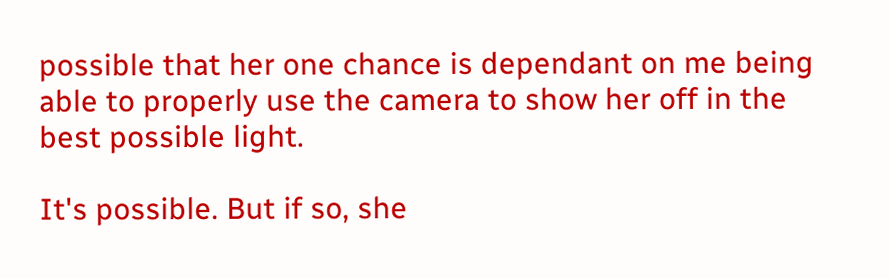possible that her one chance is dependant on me being able to properly use the camera to show her off in the best possible light.

It's possible. But if so, she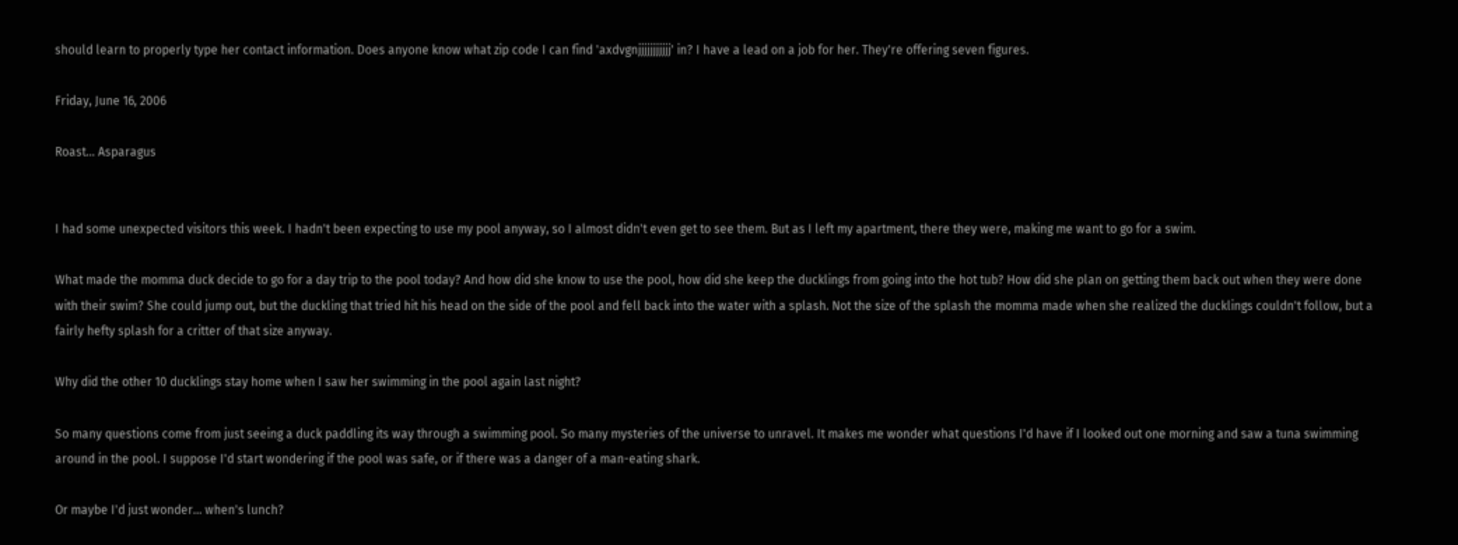should learn to properly type her contact information. Does anyone know what zip code I can find 'axdvgnjjjjjjjjjjj' in? I have a lead on a job for her. They're offering seven figures.

Friday, June 16, 2006

Roast... Asparagus


I had some unexpected visitors this week. I hadn't been expecting to use my pool anyway, so I almost didn't even get to see them. But as I left my apartment, there they were, making me want to go for a swim.

What made the momma duck decide to go for a day trip to the pool today? And how did she know to use the pool, how did she keep the ducklings from going into the hot tub? How did she plan on getting them back out when they were done with their swim? She could jump out, but the duckling that tried hit his head on the side of the pool and fell back into the water with a splash. Not the size of the splash the momma made when she realized the ducklings couldn't follow, but a fairly hefty splash for a critter of that size anyway.

Why did the other 10 ducklings stay home when I saw her swimming in the pool again last night?

So many questions come from just seeing a duck paddling its way through a swimming pool. So many mysteries of the universe to unravel. It makes me wonder what questions I'd have if I looked out one morning and saw a tuna swimming around in the pool. I suppose I'd start wondering if the pool was safe, or if there was a danger of a man-eating shark.

Or maybe I'd just wonder... when's lunch?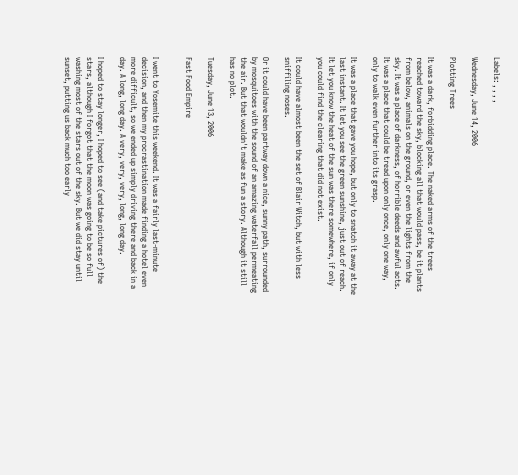Labels: , , , ,

Wednesday, June 14, 2006

Plotting Trees

It was a dark, forbidding place. The naked arms of the trees reached toward the sky, blocking all that would pass, be it plants from below, animals on the ground, or even the lights from the sky. It was a place of darkness, of horrible deeds and awful acts. It was a place that could be tread upon only once, only one way, only to walk even further into its grasp.

It was a place that gave you hope, but only to snatch it away at the last instant. It let you see the green sunshine, just out of reach. It let you know the heat of the sun was there somewhere, if only you could find the clearing that did not exist.

It could have almost been the set of Blair Witch, but with less sniffiling noses.

Or it could have been partway down a nice, sunny path, surrounded by mosquitoes with the sound of an amazing waterfall permeating the air. But that wouldn't make as fun a story. Although it still has no plot.

Tuesday, June 13, 2006

Fast Food Empire


I went to Yosemite this weekend. It was a fairly last-minute decision, and then my procrastination made finding a hotel even more difficult, so we ended up simply driving there and back in a day. A long, long day. A very, very, very, long, long day.

I hoped to stay longer, I hoped to see (and take pictures of) the stars, although I forgot that the moon was going to be so full washing most of the stars out of the sky. But we did stay until sunset, putting us back much too early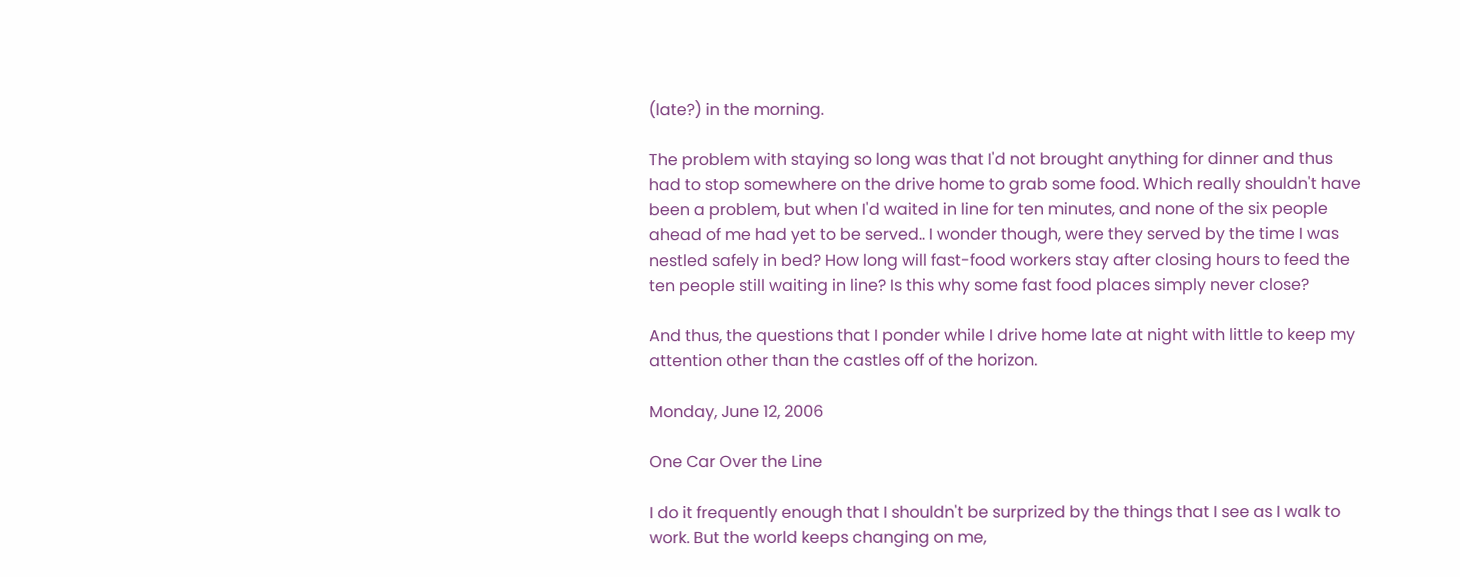(late?) in the morning.

The problem with staying so long was that I'd not brought anything for dinner and thus had to stop somewhere on the drive home to grab some food. Which really shouldn't have been a problem, but when I'd waited in line for ten minutes, and none of the six people ahead of me had yet to be served.. I wonder though, were they served by the time I was nestled safely in bed? How long will fast-food workers stay after closing hours to feed the ten people still waiting in line? Is this why some fast food places simply never close?

And thus, the questions that I ponder while I drive home late at night with little to keep my attention other than the castles off of the horizon.

Monday, June 12, 2006

One Car Over the Line

I do it frequently enough that I shouldn't be surprized by the things that I see as I walk to work. But the world keeps changing on me,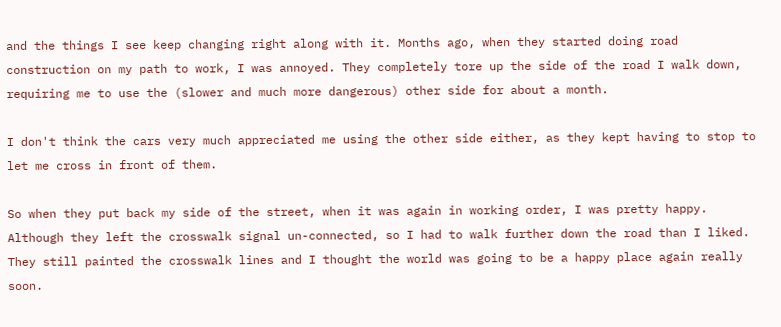and the things I see keep changing right along with it. Months ago, when they started doing road construction on my path to work, I was annoyed. They completely tore up the side of the road I walk down, requiring me to use the (slower and much more dangerous) other side for about a month.

I don't think the cars very much appreciated me using the other side either, as they kept having to stop to let me cross in front of them.

So when they put back my side of the street, when it was again in working order, I was pretty happy. Although they left the crosswalk signal un-connected, so I had to walk further down the road than I liked. They still painted the crosswalk lines and I thought the world was going to be a happy place again really soon.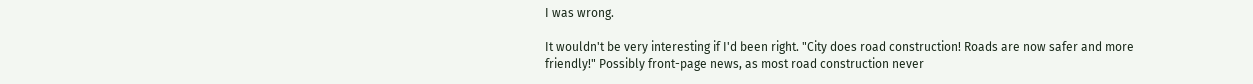I was wrong.

It wouldn't be very interesting if I'd been right. "City does road construction! Roads are now safer and more friendly!" Possibly front-page news, as most road construction never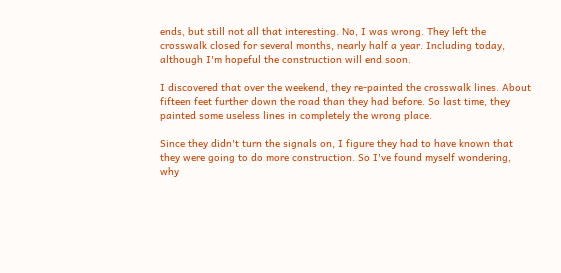ends, but still not all that interesting. No, I was wrong. They left the crosswalk closed for several months, nearly half a year. Including today, although I'm hopeful the construction will end soon.

I discovered that over the weekend, they re-painted the crosswalk lines. About fifteen feet further down the road than they had before. So last time, they painted some useless lines in completely the wrong place.

Since they didn't turn the signals on, I figure they had to have known that they were going to do more construction. So I've found myself wondering, why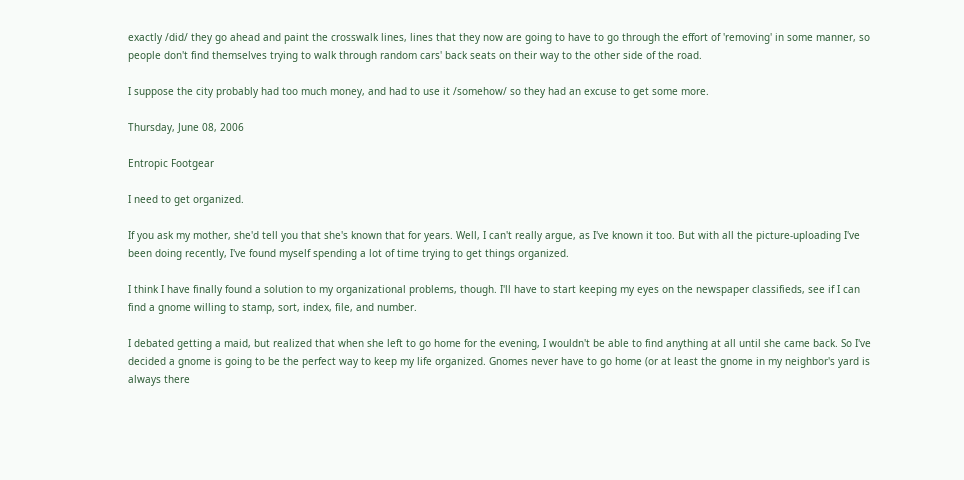exactly /did/ they go ahead and paint the crosswalk lines, lines that they now are going to have to go through the effort of 'removing' in some manner, so people don't find themselves trying to walk through random cars' back seats on their way to the other side of the road.

I suppose the city probably had too much money, and had to use it /somehow/ so they had an excuse to get some more.

Thursday, June 08, 2006

Entropic Footgear

I need to get organized.

If you ask my mother, she'd tell you that she's known that for years. Well, I can't really argue, as I've known it too. But with all the picture-uploading I've been doing recently, I've found myself spending a lot of time trying to get things organized.

I think I have finally found a solution to my organizational problems, though. I'll have to start keeping my eyes on the newspaper classifieds, see if I can find a gnome willing to stamp, sort, index, file, and number.

I debated getting a maid, but realized that when she left to go home for the evening, I wouldn't be able to find anything at all until she came back. So I've decided a gnome is going to be the perfect way to keep my life organized. Gnomes never have to go home (or at least the gnome in my neighbor's yard is always there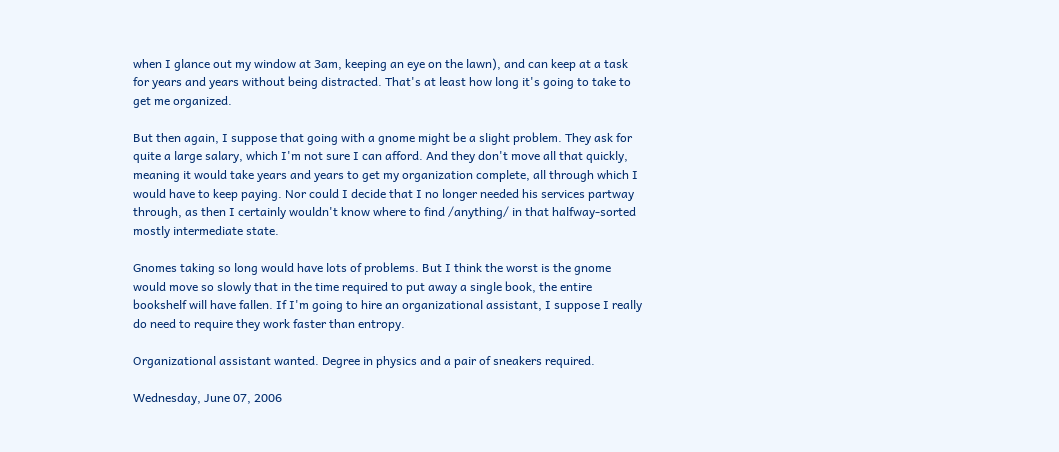when I glance out my window at 3am, keeping an eye on the lawn), and can keep at a task for years and years without being distracted. That's at least how long it's going to take to get me organized.

But then again, I suppose that going with a gnome might be a slight problem. They ask for quite a large salary, which I'm not sure I can afford. And they don't move all that quickly, meaning it would take years and years to get my organization complete, all through which I would have to keep paying. Nor could I decide that I no longer needed his services partway through, as then I certainly wouldn't know where to find /anything/ in that halfway-sorted mostly intermediate state.

Gnomes taking so long would have lots of problems. But I think the worst is the gnome would move so slowly that in the time required to put away a single book, the entire bookshelf will have fallen. If I'm going to hire an organizational assistant, I suppose I really do need to require they work faster than entropy.

Organizational assistant wanted. Degree in physics and a pair of sneakers required.

Wednesday, June 07, 2006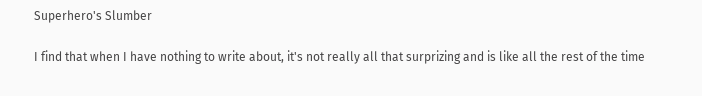Superhero's Slumber

I find that when I have nothing to write about, it's not really all that surprizing and is like all the rest of the time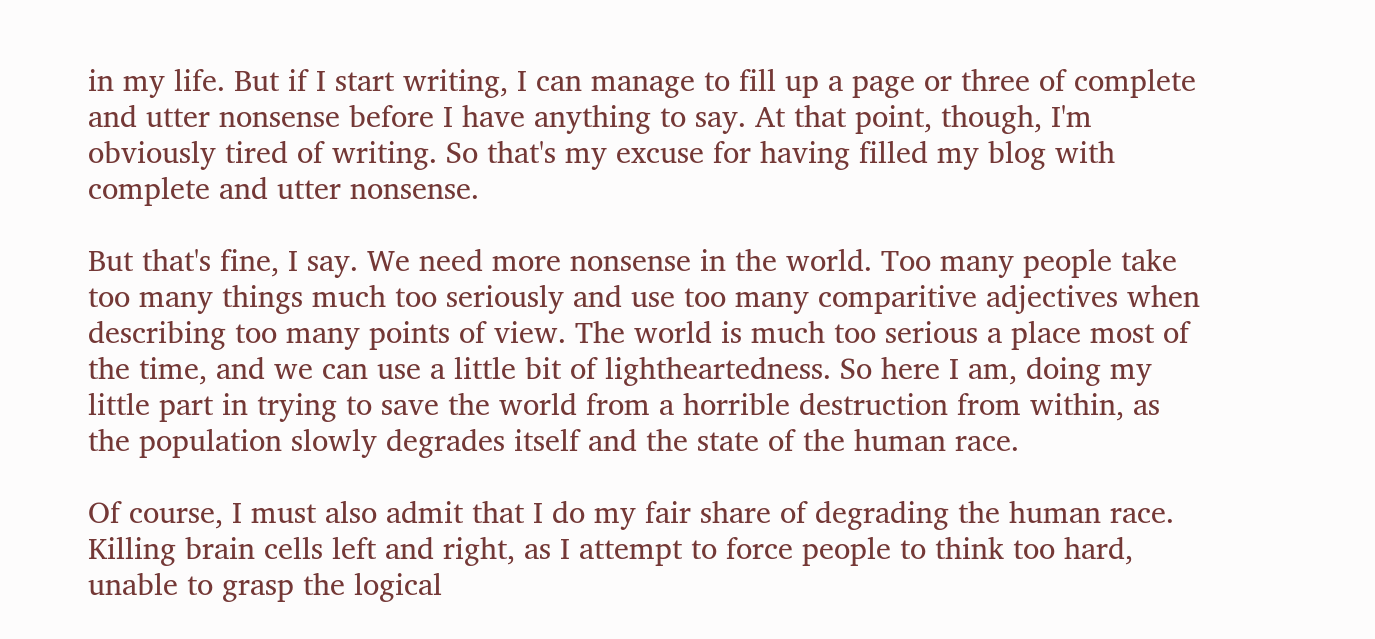in my life. But if I start writing, I can manage to fill up a page or three of complete and utter nonsense before I have anything to say. At that point, though, I'm obviously tired of writing. So that's my excuse for having filled my blog with complete and utter nonsense.

But that's fine, I say. We need more nonsense in the world. Too many people take too many things much too seriously and use too many comparitive adjectives when describing too many points of view. The world is much too serious a place most of the time, and we can use a little bit of lightheartedness. So here I am, doing my little part in trying to save the world from a horrible destruction from within, as the population slowly degrades itself and the state of the human race.

Of course, I must also admit that I do my fair share of degrading the human race. Killing brain cells left and right, as I attempt to force people to think too hard, unable to grasp the logical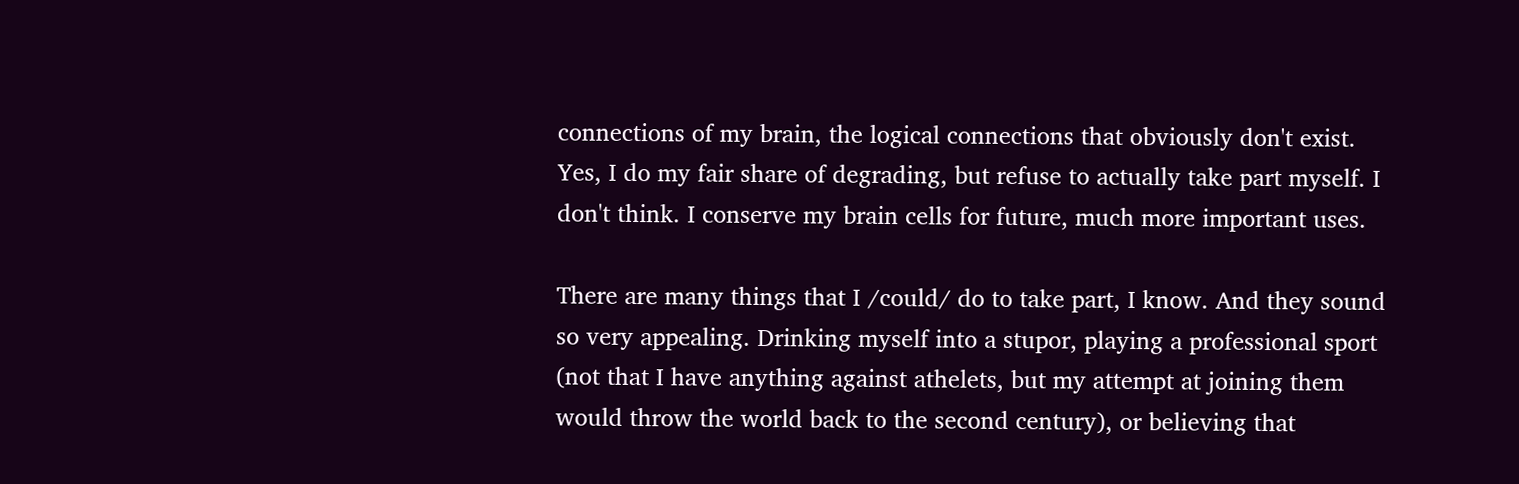connections of my brain, the logical connections that obviously don't exist. Yes, I do my fair share of degrading, but refuse to actually take part myself. I don't think. I conserve my brain cells for future, much more important uses.

There are many things that I /could/ do to take part, I know. And they sound so very appealing. Drinking myself into a stupor, playing a professional sport (not that I have anything against athelets, but my attempt at joining them would throw the world back to the second century), or believing that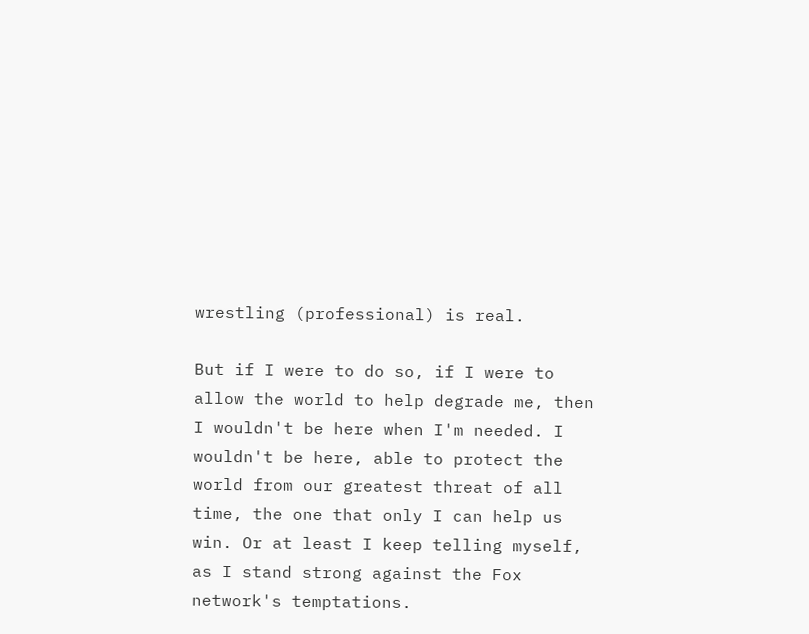wrestling (professional) is real.

But if I were to do so, if I were to allow the world to help degrade me, then I wouldn't be here when I'm needed. I wouldn't be here, able to protect the world from our greatest threat of all time, the one that only I can help us win. Or at least I keep telling myself, as I stand strong against the Fox network's temptations.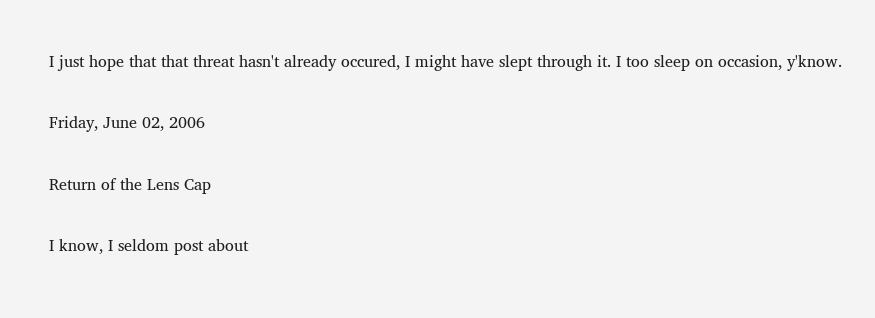I just hope that that threat hasn't already occured, I might have slept through it. I too sleep on occasion, y'know.

Friday, June 02, 2006

Return of the Lens Cap

I know, I seldom post about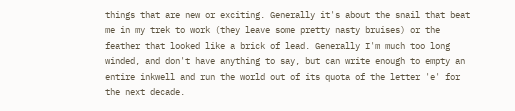things that are new or exciting. Generally it's about the snail that beat me in my trek to work (they leave some pretty nasty bruises) or the feather that looked like a brick of lead. Generally I'm much too long winded, and don't have anything to say, but can write enough to empty an entire inkwell and run the world out of its quota of the letter 'e' for the next decade.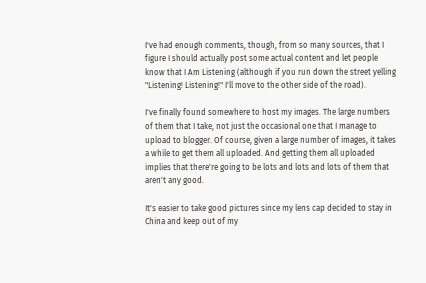I've had enough comments, though, from so many sources, that I figure I should actually post some actual content and let people know that I Am Listening (although if you run down the street yelling "Listening! Listening!" I'll move to the other side of the road).

I've finally found somewhere to host my images. The large numbers of them that I take, not just the occasional one that I manage to upload to blogger. Of course, given a large number of images, it takes a while to get them all uploaded. And getting them all uploaded implies that there're going to be lots and lots and lots of them that aren't any good.

It's easier to take good pictures since my lens cap decided to stay in China and keep out of my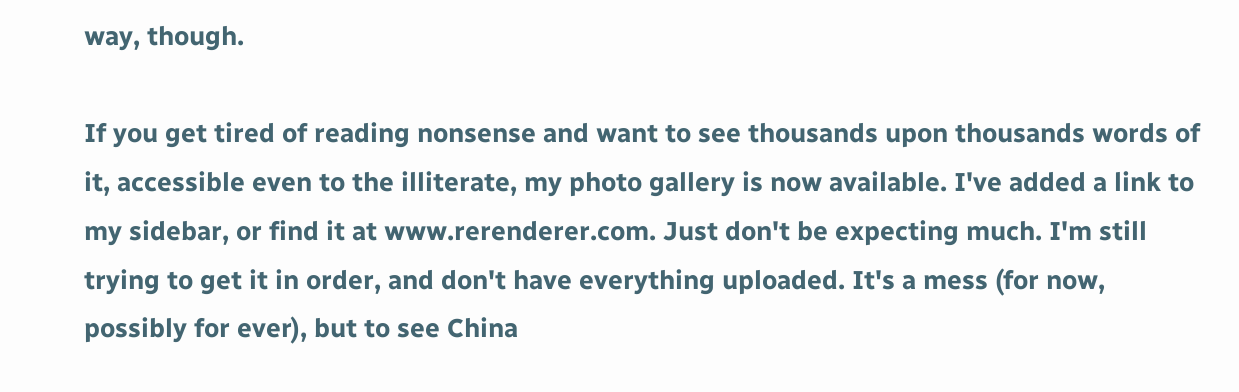way, though.

If you get tired of reading nonsense and want to see thousands upon thousands words of it, accessible even to the illiterate, my photo gallery is now available. I've added a link to my sidebar, or find it at www.rerenderer.com. Just don't be expecting much. I'm still trying to get it in order, and don't have everything uploaded. It's a mess (for now, possibly for ever), but to see China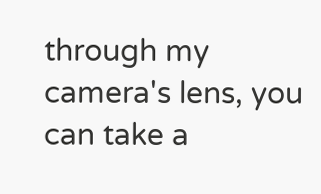through my camera's lens, you can take a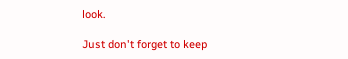look.

Just don't forget to keep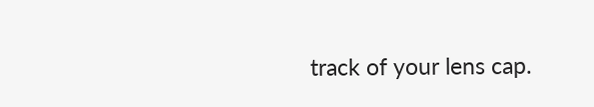track of your lens cap.